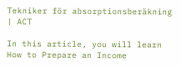Tekniker för absorptionsberäkning | ACT

In this article, you will learn How to Prepare an Income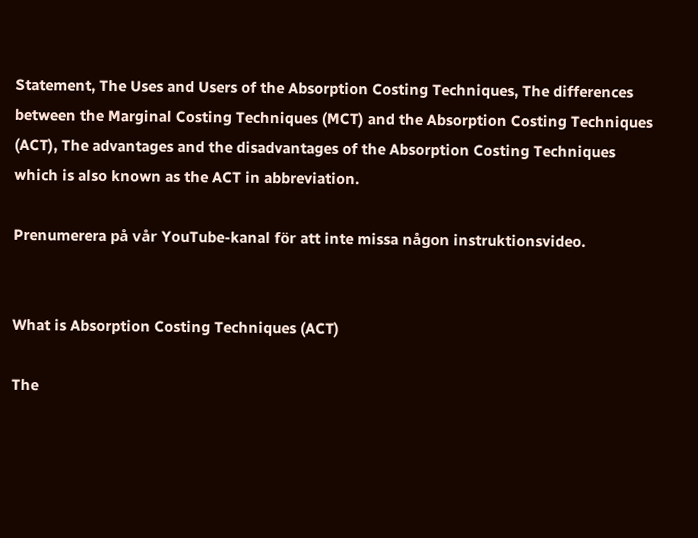Statement, The Uses and Users of the Absorption Costing Techniques, The differences between the Marginal Costing Techniques (MCT) and the Absorption Costing Techniques (ACT), The advantages and the disadvantages of the Absorption Costing Techniques which is also known as the ACT in abbreviation.

Prenumerera på vår YouTube-kanal för att inte missa någon instruktionsvideo.


What is Absorption Costing Techniques (ACT)

The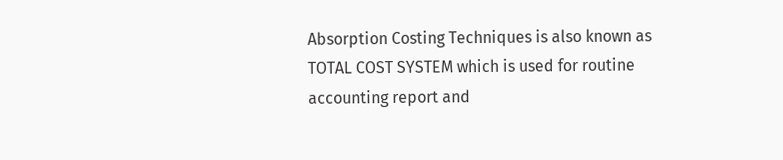Absorption Costing Techniques is also known as TOTAL COST SYSTEM which is used for routine accounting report and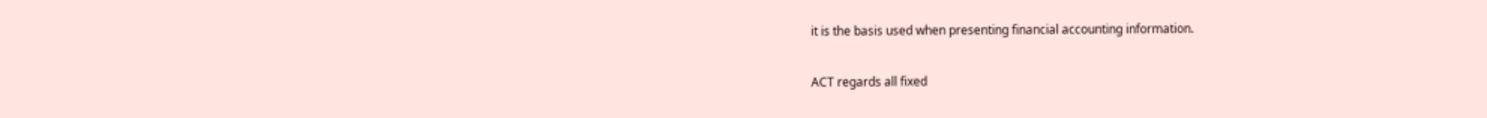it is the basis used when presenting financial accounting information.

ACT regards all fixed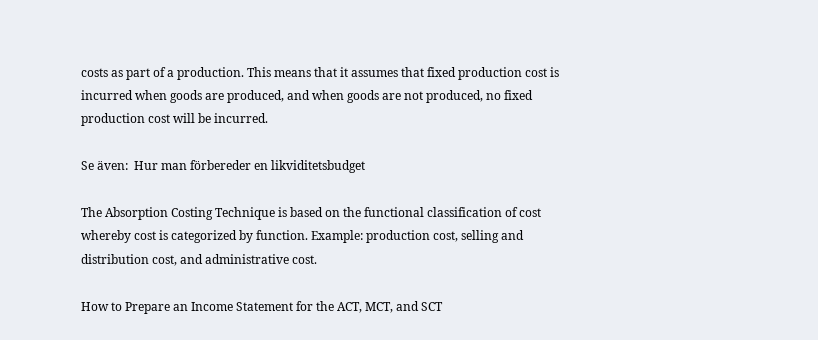costs as part of a production. This means that it assumes that fixed production cost is incurred when goods are produced, and when goods are not produced, no fixed production cost will be incurred.

Se även:  Hur man förbereder en likviditetsbudget

The Absorption Costing Technique is based on the functional classification of cost whereby cost is categorized by function. Example: production cost, selling and distribution cost, and administrative cost.

How to Prepare an Income Statement for the ACT, MCT, and SCT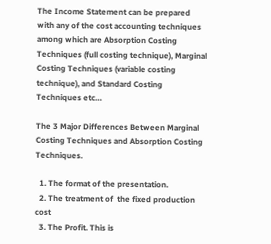The Income Statement can be prepared with any of the cost accounting techniques among which are Absorption Costing Techniques (full costing technique), Marginal Costing Techniques (variable costing technique), and Standard Costing Techniques etc…

The 3 Major Differences Between Marginal Costing Techniques and Absorption Costing Techniques.

  1. The format of the presentation.
  2. The treatment of  the fixed production cost
  3. The Profit. This is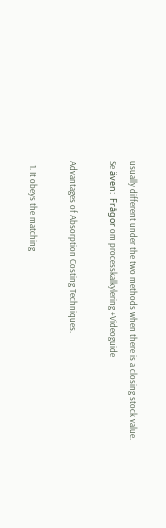usually different under the two methods when there is a closing stock value.
Se även:  Frågor om processkalkylering +Videoguide

Advantages of Absorption Costing Techniques.

  1. It obeys the matching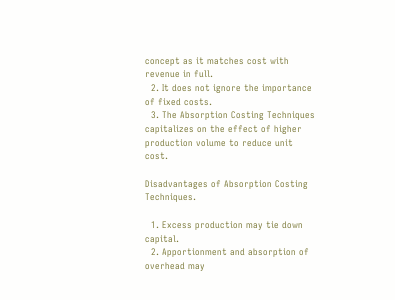concept as it matches cost with revenue in full.
  2. It does not ignore the importance of fixed costs.
  3. The Absorption Costing Techniques capitalizes on the effect of higher production volume to reduce unit cost.

Disadvantages of Absorption Costing Techniques.

  1. Excess production may tie down capital.
  2. Apportionment and absorption of overhead may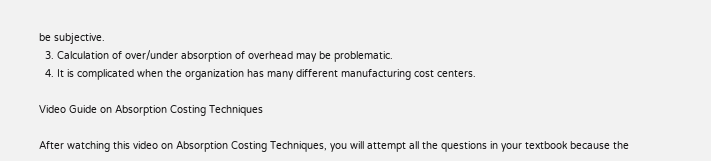be subjective.
  3. Calculation of over/under absorption of overhead may be problematic.
  4. It is complicated when the organization has many different manufacturing cost centers.

Video Guide on Absorption Costing Techniques

After watching this video on Absorption Costing Techniques, you will attempt all the questions in your textbook because the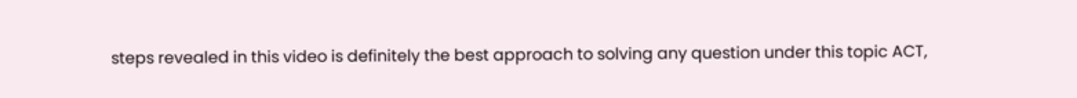steps revealed in this video is definitely the best approach to solving any question under this topic ACT,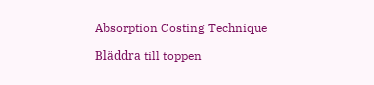Absorption Costing Technique

Bläddra till toppen